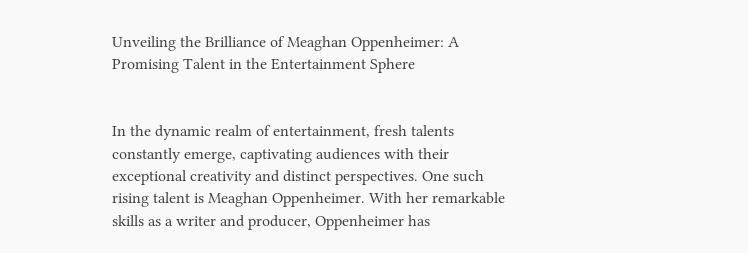Unveiling the Brilliance of Meaghan Oppenheimer: A Promising Talent in the Entertainment Sphere


In the dynamic realm of entertainment, fresh talents constantly emerge, captivating audiences with their exceptional creativity and distinct perspectives. One such rising talent is Meaghan Oppenheimer. With her remarkable skills as a writer and producer, Oppenheimer has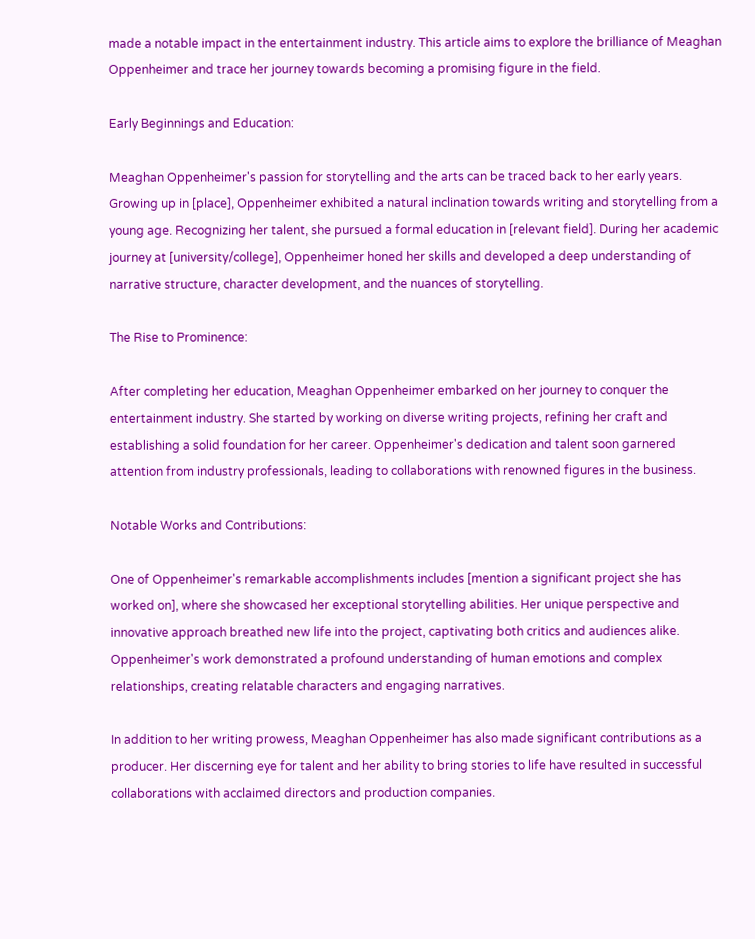made a notable impact in the entertainment industry. This article aims to explore the brilliance of Meaghan Oppenheimer and trace her journey towards becoming a promising figure in the field.

Early Beginnings and Education:

Meaghan Oppenheimer's passion for storytelling and the arts can be traced back to her early years. Growing up in [place], Oppenheimer exhibited a natural inclination towards writing and storytelling from a young age. Recognizing her talent, she pursued a formal education in [relevant field]. During her academic journey at [university/college], Oppenheimer honed her skills and developed a deep understanding of narrative structure, character development, and the nuances of storytelling.

The Rise to Prominence:

After completing her education, Meaghan Oppenheimer embarked on her journey to conquer the entertainment industry. She started by working on diverse writing projects, refining her craft and establishing a solid foundation for her career. Oppenheimer's dedication and talent soon garnered attention from industry professionals, leading to collaborations with renowned figures in the business.

Notable Works and Contributions:

One of Oppenheimer's remarkable accomplishments includes [mention a significant project she has worked on], where she showcased her exceptional storytelling abilities. Her unique perspective and innovative approach breathed new life into the project, captivating both critics and audiences alike. Oppenheimer's work demonstrated a profound understanding of human emotions and complex relationships, creating relatable characters and engaging narratives.

In addition to her writing prowess, Meaghan Oppenheimer has also made significant contributions as a producer. Her discerning eye for talent and her ability to bring stories to life have resulted in successful collaborations with acclaimed directors and production companies.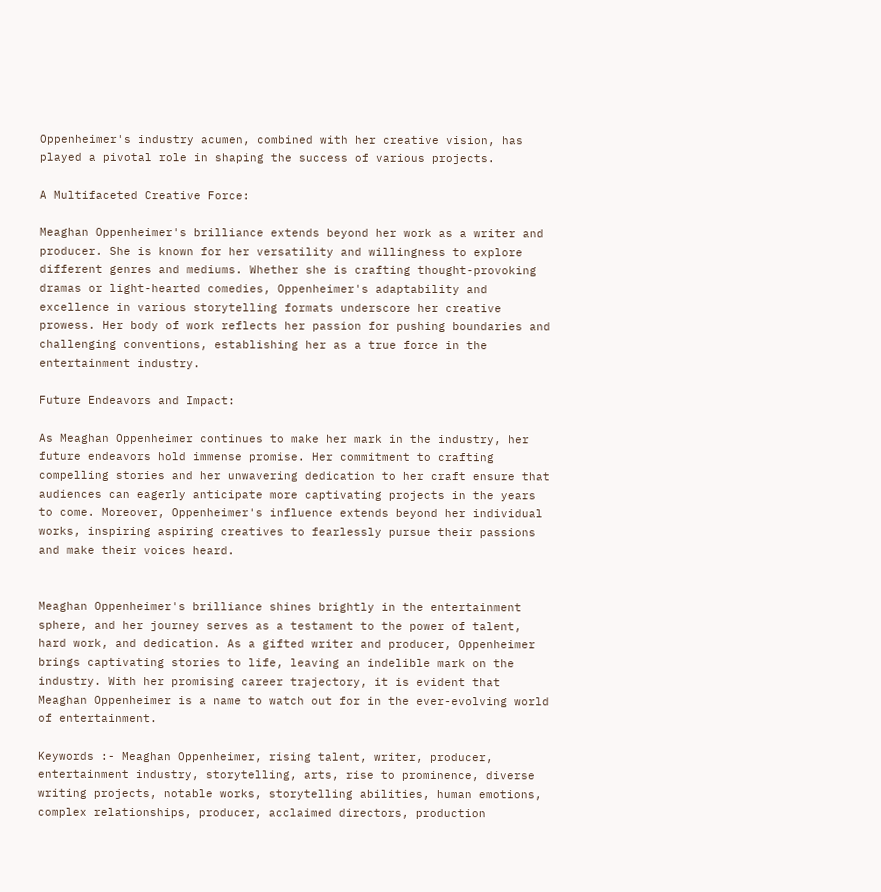Oppenheimer's industry acumen, combined with her creative vision, has played a pivotal role in shaping the success of various projects.

A Multifaceted Creative Force:

Meaghan Oppenheimer's brilliance extends beyond her work as a writer and producer. She is known for her versatility and willingness to explore different genres and mediums. Whether she is crafting thought-provoking dramas or light-hearted comedies, Oppenheimer's adaptability and excellence in various storytelling formats underscore her creative prowess. Her body of work reflects her passion for pushing boundaries and challenging conventions, establishing her as a true force in the entertainment industry.

Future Endeavors and Impact:

As Meaghan Oppenheimer continues to make her mark in the industry, her future endeavors hold immense promise. Her commitment to crafting compelling stories and her unwavering dedication to her craft ensure that audiences can eagerly anticipate more captivating projects in the years to come. Moreover, Oppenheimer's influence extends beyond her individual works, inspiring aspiring creatives to fearlessly pursue their passions and make their voices heard.


Meaghan Oppenheimer's brilliance shines brightly in the entertainment sphere, and her journey serves as a testament to the power of talent, hard work, and dedication. As a gifted writer and producer, Oppenheimer brings captivating stories to life, leaving an indelible mark on the industry. With her promising career trajectory, it is evident that Meaghan Oppenheimer is a name to watch out for in the ever-evolving world of entertainment.

Keywords :- Meaghan Oppenheimer, rising talent, writer, producer, entertainment industry, storytelling, arts, rise to prominence, diverse writing projects, notable works, storytelling abilities, human emotions, complex relationships, producer, acclaimed directors, production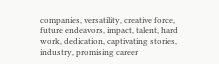companies, versatility, creative force, future endeavors, impact, talent, hard work, dedication, captivating stories, industry, promising career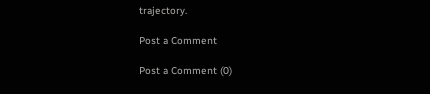trajectory.

Post a Comment

Post a Comment (0)